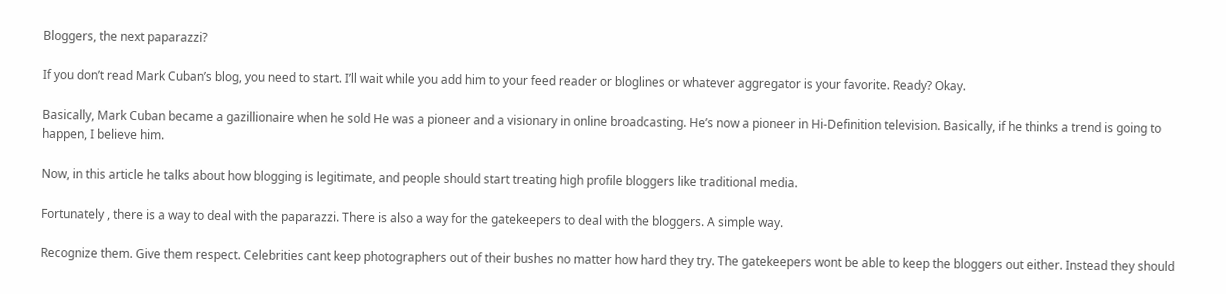Bloggers, the next paparazzi?

If you don’t read Mark Cuban’s blog, you need to start. I’ll wait while you add him to your feed reader or bloglines or whatever aggregator is your favorite. Ready? Okay.

Basically, Mark Cuban became a gazillionaire when he sold He was a pioneer and a visionary in online broadcasting. He’s now a pioneer in Hi-Definition television. Basically, if he thinks a trend is going to happen, I believe him.

Now, in this article he talks about how blogging is legitimate, and people should start treating high profile bloggers like traditional media.

Fortunately , there is a way to deal with the paparazzi. There is also a way for the gatekeepers to deal with the bloggers. A simple way.

Recognize them. Give them respect. Celebrities cant keep photographers out of their bushes no matter how hard they try. The gatekeepers wont be able to keep the bloggers out either. Instead they should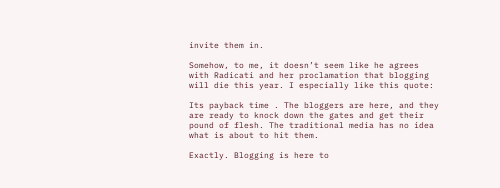invite them in.

Somehow, to me, it doesn’t seem like he agrees with Radicati and her proclamation that blogging will die this year. I especially like this quote:

Its payback time . The bloggers are here, and they are ready to knock down the gates and get their pound of flesh. The traditional media has no idea what is about to hit them.

Exactly. Blogging is here to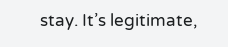stay. It’s legitimate,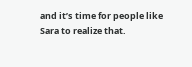and it’s time for people like Sara to realize that.